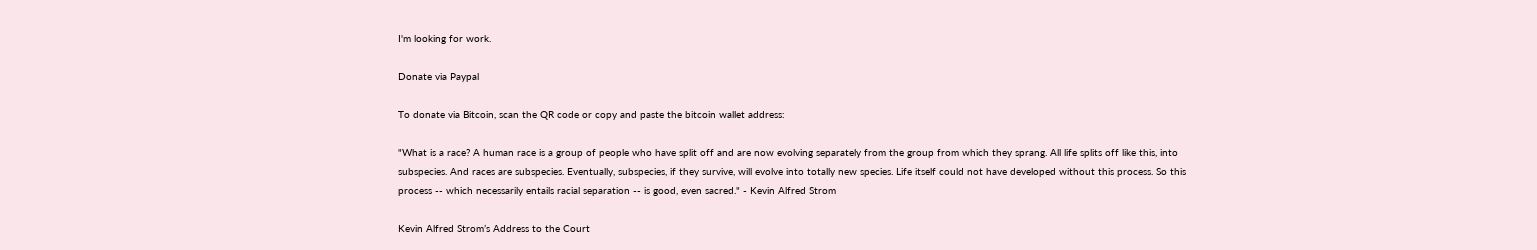I'm looking for work.

Donate via Paypal

To donate via Bitcoin, scan the QR code or copy and paste the bitcoin wallet address:

"What is a race? A human race is a group of people who have split off and are now evolving separately from the group from which they sprang. All life splits off like this, into subspecies. And races are subspecies. Eventually, subspecies, if they survive, will evolve into totally new species. Life itself could not have developed without this process. So this process -- which necessarily entails racial separation -- is good, even sacred." - Kevin Alfred Strom

Kevin Alfred Strom’s Address to the Court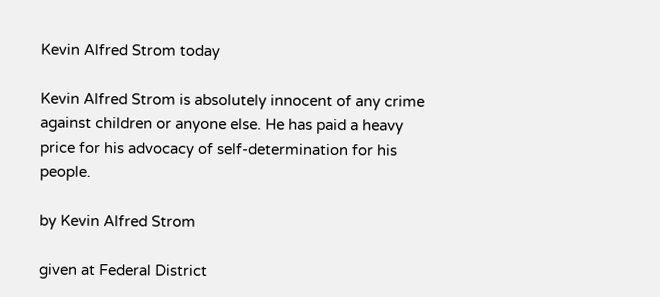Kevin Alfred Strom today

Kevin Alfred Strom is absolutely innocent of any crime against children or anyone else. He has paid a heavy price for his advocacy of self-determination for his people.

by Kevin Alfred Strom

given at Federal District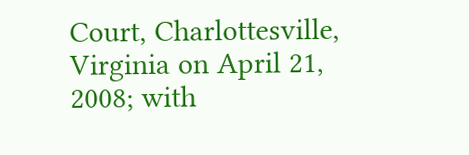Court, Charlottesville, Virginia on April 21, 2008; with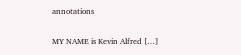annotations

MY NAME is Kevin Alfred […]